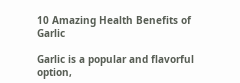10 Amazing Health Benefits of Garlic

Garlic is a popular and flavorful option,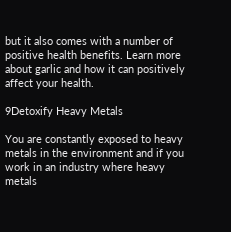but it also comes with a number of positive health benefits. Learn more about garlic and how it can positively affect your health.

9Detoxify Heavy Metals

You are constantly exposed to heavy metals in the environment and if you work in an industry where heavy metals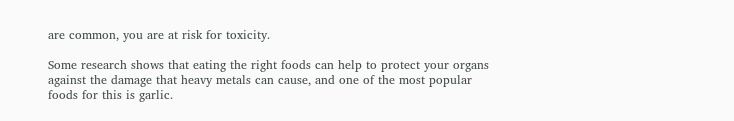are common, you are at risk for toxicity.

Some research shows that eating the right foods can help to protect your organs against the damage that heavy metals can cause, and one of the most popular foods for this is garlic.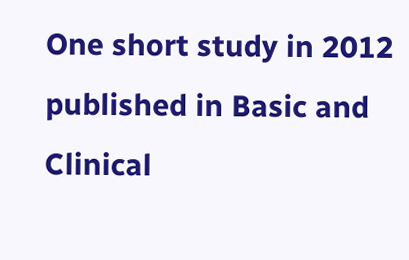One short study in 2012 published in Basic and Clinical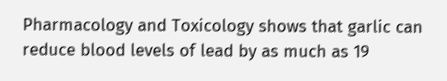Pharmacology and Toxicology shows that garlic can reduce blood levels of lead by as much as 19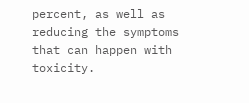percent, as well as reducing the symptoms that can happen with toxicity.